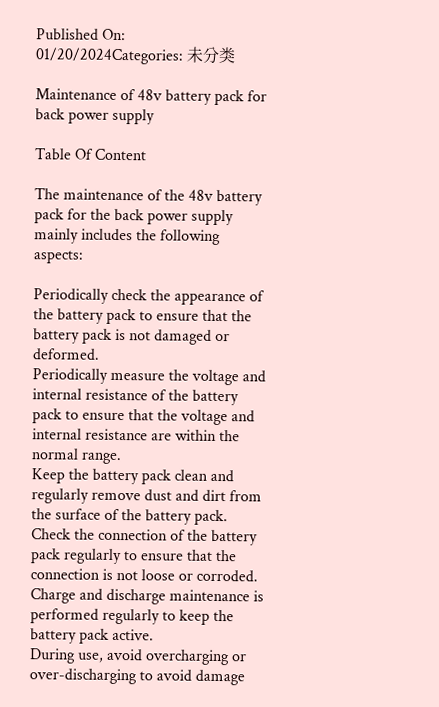Published On: 01/20/2024Categories: 未分类

Maintenance of 48v battery pack for back power supply

Table Of Content

The maintenance of the 48v battery pack for the back power supply mainly includes the following aspects:

Periodically check the appearance of the battery pack to ensure that the battery pack is not damaged or deformed.
Periodically measure the voltage and internal resistance of the battery pack to ensure that the voltage and internal resistance are within the normal range.
Keep the battery pack clean and regularly remove dust and dirt from the surface of the battery pack.
Check the connection of the battery pack regularly to ensure that the connection is not loose or corroded.
Charge and discharge maintenance is performed regularly to keep the battery pack active.
During use, avoid overcharging or over-discharging to avoid damage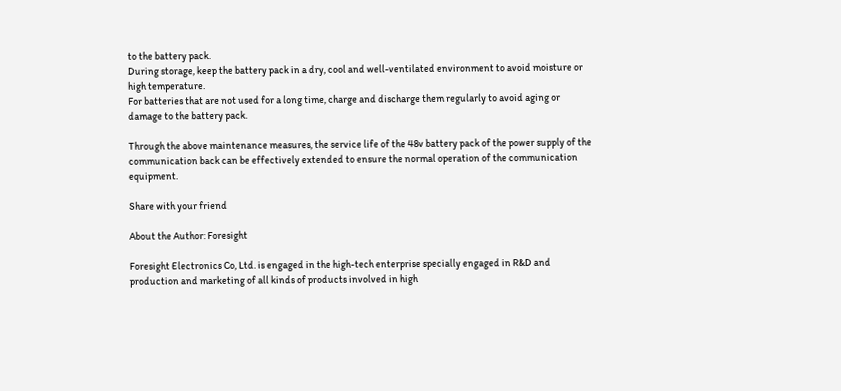to the battery pack.
During storage, keep the battery pack in a dry, cool and well-ventilated environment to avoid moisture or high temperature.
For batteries that are not used for a long time, charge and discharge them regularly to avoid aging or damage to the battery pack.

Through the above maintenance measures, the service life of the 48v battery pack of the power supply of the communication back can be effectively extended to ensure the normal operation of the communication equipment.

Share with your friend

About the Author: Foresight

Foresight Electronics Co, Ltd. is engaged in the high-tech enterprise specially engaged in R&D and production and marketing of all kinds of products involved in high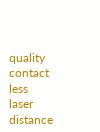quality contact less laser distance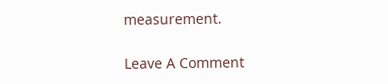measurement.

Leave A Comment